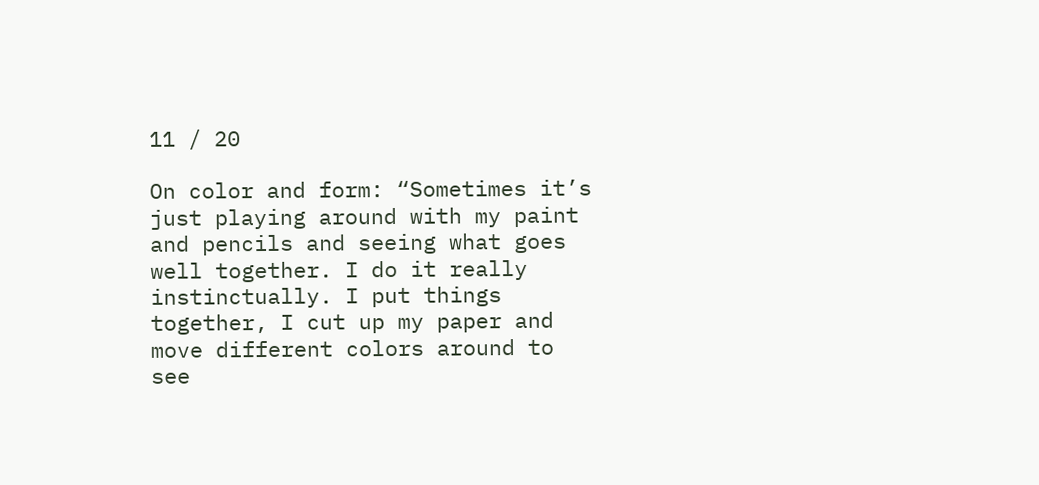11 / 20

On color and form: “Sometimes it’s just playing around with my paint and pencils and seeing what goes well together. I do it really instinctually. I put things together, I cut up my paper and move different colors around to see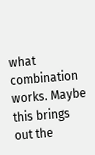what combination works. Maybe this brings out the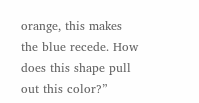orange, this makes the blue recede. How does this shape pull out this color?”